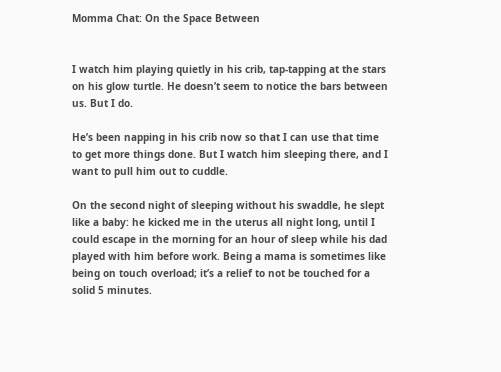Momma Chat: On the Space Between


I watch him playing quietly in his crib, tap-tapping at the stars on his glow turtle. He doesn’t seem to notice the bars between us. But I do.

He’s been napping in his crib now so that I can use that time to get more things done. But I watch him sleeping there, and I want to pull him out to cuddle.

On the second night of sleeping without his swaddle, he slept like a baby: he kicked me in the uterus all night long, until I could escape in the morning for an hour of sleep while his dad played with him before work. Being a mama is sometimes like being on touch overload; it’s a relief to not be touched for a solid 5 minutes.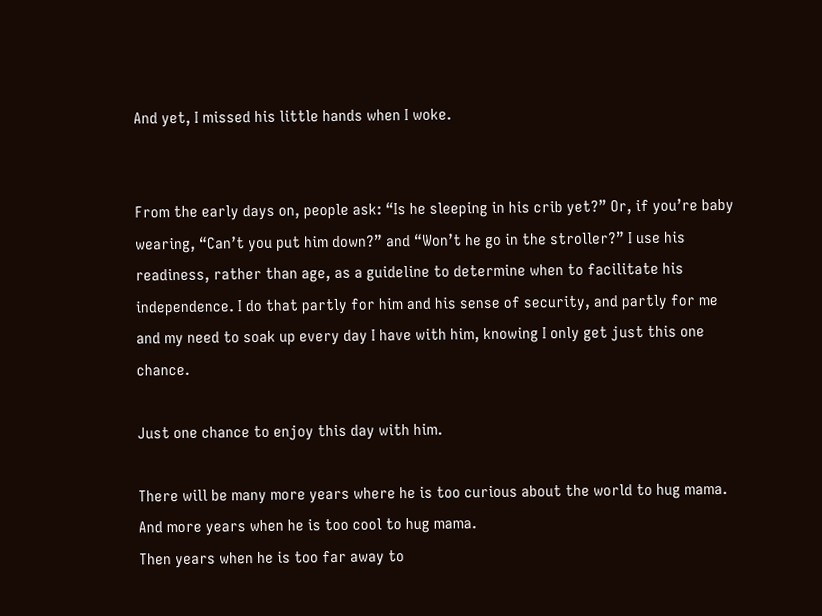And yet, I missed his little hands when I woke.


From the early days on, people ask: “Is he sleeping in his crib yet?” Or, if you’re baby wearing, “Can’t you put him down?” and “Won’t he go in the stroller?” I use his readiness, rather than age, as a guideline to determine when to facilitate his independence. I do that partly for him and his sense of security, and partly for me and my need to soak up every day I have with him, knowing I only get just this one chance.

Just one chance to enjoy this day with him.

There will be many more years where he is too curious about the world to hug mama.
And more years when he is too cool to hug mama.
Then years when he is too far away to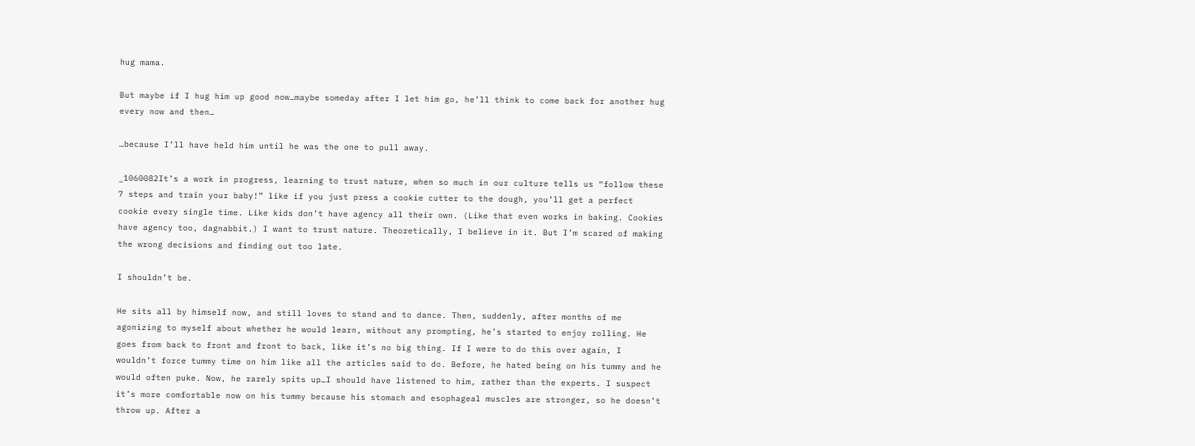hug mama.

But maybe if I hug him up good now…maybe someday after I let him go, he’ll think to come back for another hug every now and then…

…because I’ll have held him until he was the one to pull away.

_1060082It’s a work in progress, learning to trust nature, when so much in our culture tells us “follow these 7 steps and train your baby!” like if you just press a cookie cutter to the dough, you’ll get a perfect cookie every single time. Like kids don’t have agency all their own. (Like that even works in baking. Cookies have agency too, dagnabbit.) I want to trust nature. Theoretically, I believe in it. But I’m scared of making the wrong decisions and finding out too late.

I shouldn’t be.

He sits all by himself now, and still loves to stand and to dance. Then, suddenly, after months of me agonizing to myself about whether he would learn, without any prompting, he’s started to enjoy rolling. He goes from back to front and front to back, like it’s no big thing. If I were to do this over again, I wouldn’t force tummy time on him like all the articles said to do. Before, he hated being on his tummy and he would often puke. Now, he rarely spits up…I should have listened to him, rather than the experts. I suspect it’s more comfortable now on his tummy because his stomach and esophageal muscles are stronger, so he doesn’t throw up. After a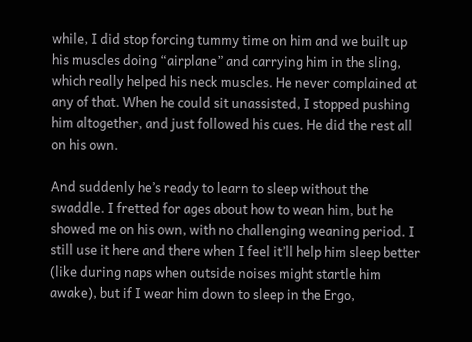while, I did stop forcing tummy time on him and we built up his muscles doing “airplane” and carrying him in the sling, which really helped his neck muscles. He never complained at any of that. When he could sit unassisted, I stopped pushing him altogether, and just followed his cues. He did the rest all on his own.

And suddenly he’s ready to learn to sleep without the swaddle. I fretted for ages about how to wean him, but he showed me on his own, with no challenging weaning period. I still use it here and there when I feel it’ll help him sleep better (like during naps when outside noises might startle him awake), but if I wear him down to sleep in the Ergo,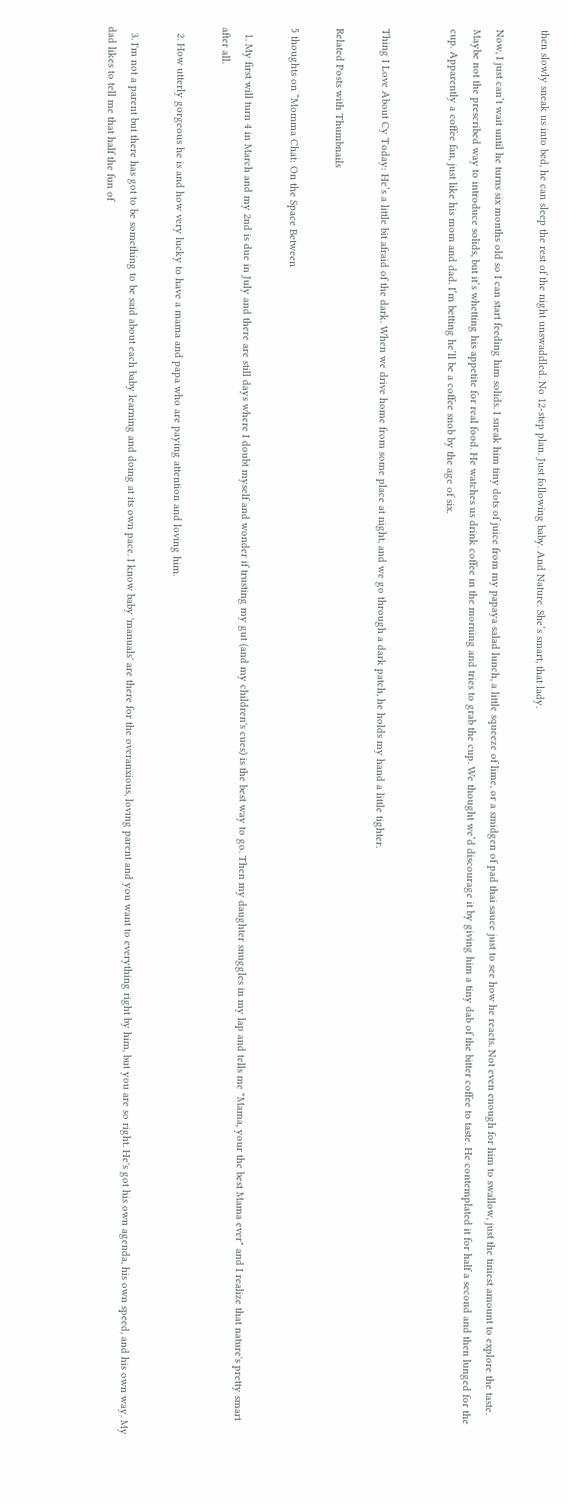then slowly sneak us into bed, he can sleep the rest of the night unswaddled. No 12-step plan. Just following baby. And Nature. She’s smart, that lady.

Now, I just can’t wait until he turns six months old so I can start feeding him solids. I sneak him tiny dots of juice from my papaya salad lunch, a little squeeze of lime, or a smidgen of pad thai sauce just to see how he reacts. Not even enough for him to swallow, just the tiniest amount to explore the taste. Maybe not the prescribed way to introduce solids, but it’s whetting his appetite for real food. He watches us drink coffee in the morning and tries to grab the cup. We thought we’d discourage it by giving him a tiny dab of the bitter coffee to taste. He contemplated it for half a second and then lunged for the cup. Apparently a coffee fan, just like his mom and dad. I’m betting he’ll be a coffee snob by the age of six.


Thing I Love About Cy Today: He’s a little bit afraid of the dark. When we drive home from some place at night, and we go through a dark patch, he holds my hand a little tighter.

Related Posts with Thumbnails

5 thoughts on “Momma Chat: On the Space Between

  1. My first will turn 4 in March and my 2nd is due in July and there are still days where I doubt myself and wonder if trusting my gut (and my children's cues) is the best way to go. Then my daughter snuggles in my lap and tells me "Mama, your the best Mama ever" and I realize that nature's pretty smart after all.

  2. How utterly gorgeous he is and how very lucky to have a mama and papa who are paying attention and loving him.

  3. I'm not a parent but there has got to be something to be said about each baby learning and doing at its own pace. I know baby 'manuals' are there for the overanxious, loving parent and you want to everything right by him, but you are so right. He's got his own agenda, his own speed, and his own way. My dad likes to tell me that half the fun of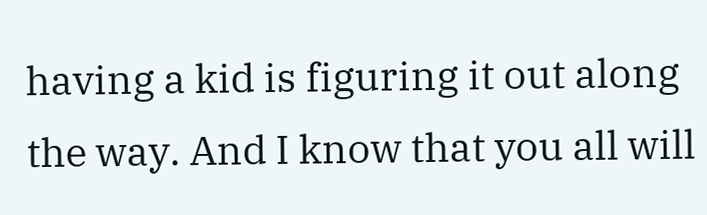having a kid is figuring it out along the way. And I know that you all will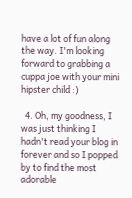have a lot of fun along the way. I'm looking forward to grabbing a cuppa joe with your mini hipster child :)

  4. Oh, my goodness, I was just thinking I hadn't read your blog in forever and so I popped by to find the most adorable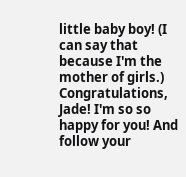little baby boy! (I can say that because I'm the mother of girls.) Congratulations, Jade! I'm so so happy for you! And follow your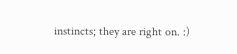instincts; they are right on. :)